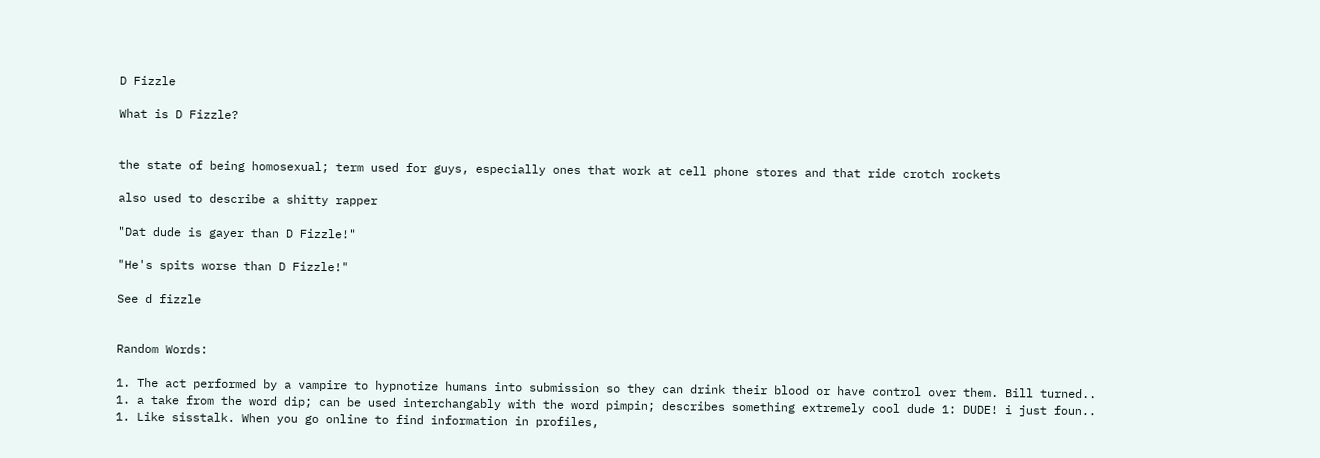D Fizzle

What is D Fizzle?


the state of being homosexual; term used for guys, especially ones that work at cell phone stores and that ride crotch rockets

also used to describe a shitty rapper

"Dat dude is gayer than D Fizzle!"

"He's spits worse than D Fizzle!"

See d fizzle


Random Words:

1. The act performed by a vampire to hypnotize humans into submission so they can drink their blood or have control over them. Bill turned..
1. a take from the word dip; can be used interchangably with the word pimpin; describes something extremely cool dude 1: DUDE! i just foun..
1. Like sisstalk. When you go online to find information in profiles,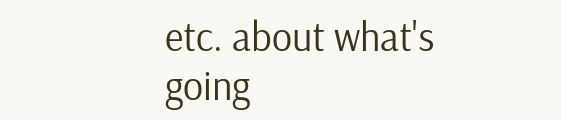etc. about what's going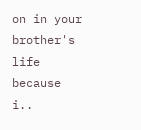on in your brother's life because i..